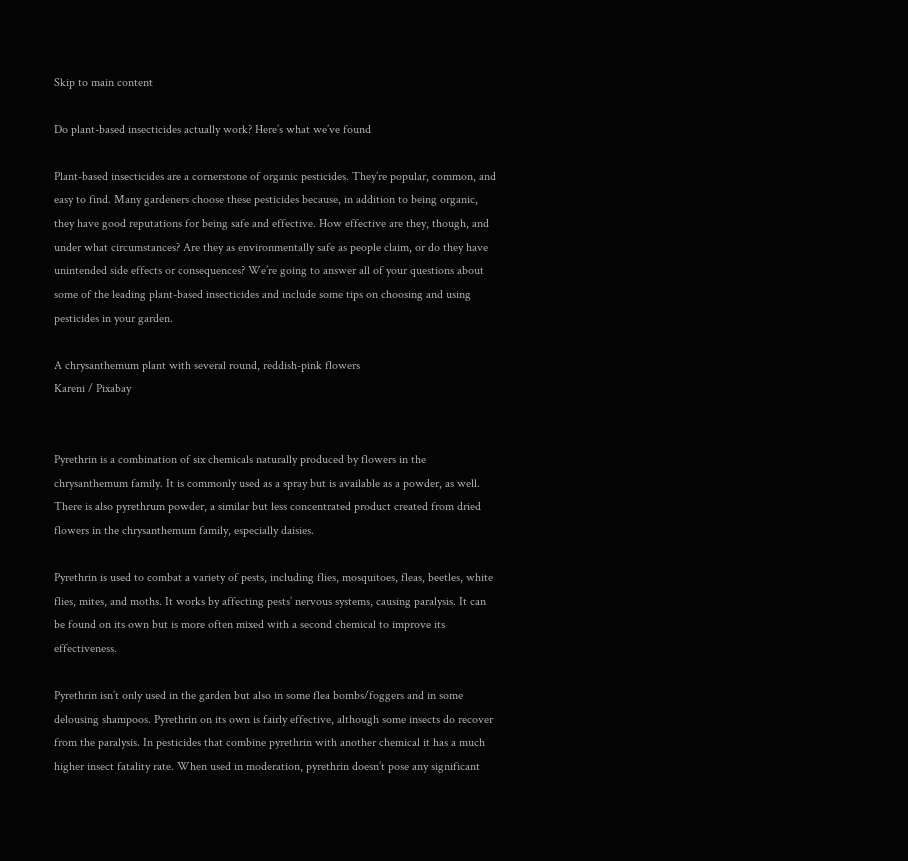Skip to main content

Do plant-based insecticides actually work? Here’s what we’ve found

Plant-based insecticides are a cornerstone of organic pesticides. They’re popular, common, and easy to find. Many gardeners choose these pesticides because, in addition to being organic, they have good reputations for being safe and effective. How effective are they, though, and under what circumstances? Are they as environmentally safe as people claim, or do they have unintended side effects or consequences? We’re going to answer all of your questions about some of the leading plant-based insecticides and include some tips on choosing and using pesticides in your garden.

A chrysanthemum plant with several round, reddish-pink flowers
Kareni / Pixabay


Pyrethrin is a combination of six chemicals naturally produced by flowers in the chrysanthemum family. It is commonly used as a spray but is available as a powder, as well. There is also pyrethrum powder, a similar but less concentrated product created from dried flowers in the chrysanthemum family, especially daisies.

Pyrethrin is used to combat a variety of pests, including flies, mosquitoes, fleas, beetles, white flies, mites, and moths. It works by affecting pests’ nervous systems, causing paralysis. It can be found on its own but is more often mixed with a second chemical to improve its effectiveness.

Pyrethrin isn’t only used in the garden but also in some flea bombs/foggers and in some delousing shampoos. Pyrethrin on its own is fairly effective, although some insects do recover from the paralysis. In pesticides that combine pyrethrin with another chemical it has a much higher insect fatality rate. When used in moderation, pyrethrin doesn’t pose any significant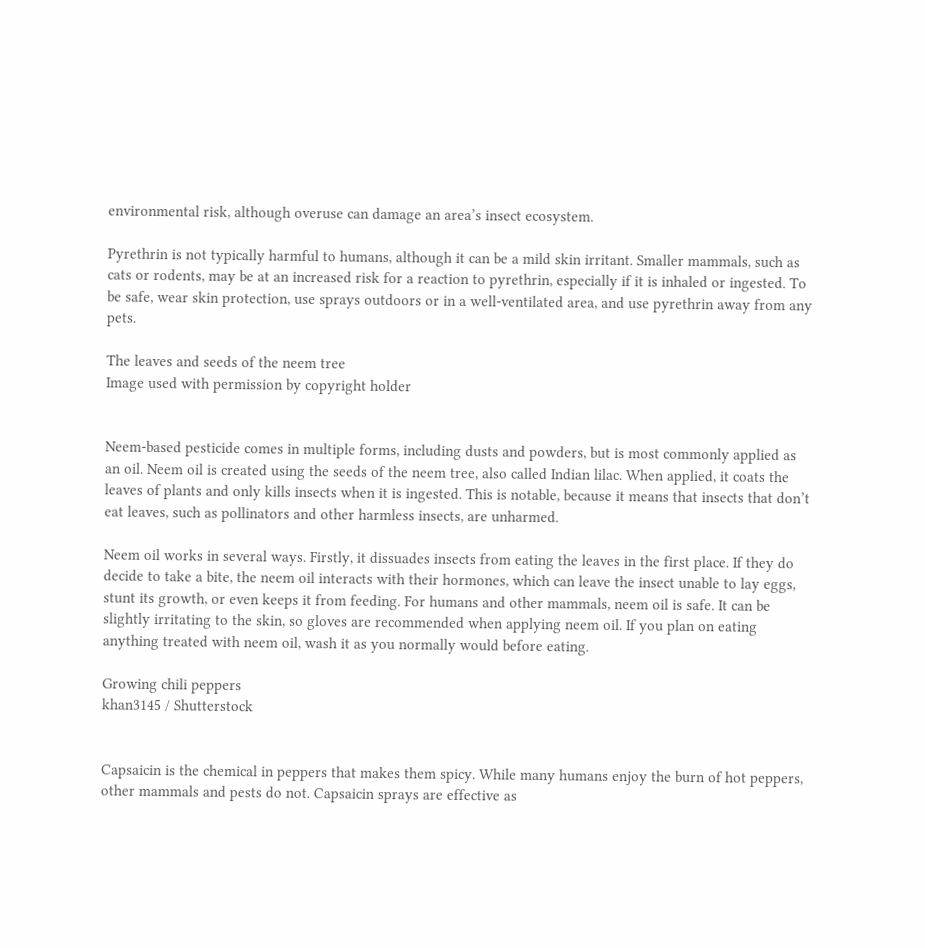environmental risk, although overuse can damage an area’s insect ecosystem.

Pyrethrin is not typically harmful to humans, although it can be a mild skin irritant. Smaller mammals, such as cats or rodents, may be at an increased risk for a reaction to pyrethrin, especially if it is inhaled or ingested. To be safe, wear skin protection, use sprays outdoors or in a well-ventilated area, and use pyrethrin away from any pets.

The leaves and seeds of the neem tree
Image used with permission by copyright holder


Neem-based pesticide comes in multiple forms, including dusts and powders, but is most commonly applied as an oil. Neem oil is created using the seeds of the neem tree, also called Indian lilac. When applied, it coats the leaves of plants and only kills insects when it is ingested. This is notable, because it means that insects that don’t eat leaves, such as pollinators and other harmless insects, are unharmed.

Neem oil works in several ways. Firstly, it dissuades insects from eating the leaves in the first place. If they do decide to take a bite, the neem oil interacts with their hormones, which can leave the insect unable to lay eggs, stunt its growth, or even keeps it from feeding. For humans and other mammals, neem oil is safe. It can be slightly irritating to the skin, so gloves are recommended when applying neem oil. If you plan on eating anything treated with neem oil, wash it as you normally would before eating.

Growing chili peppers
khan3145 / Shutterstock


Capsaicin is the chemical in peppers that makes them spicy. While many humans enjoy the burn of hot peppers, other mammals and pests do not. Capsaicin sprays are effective as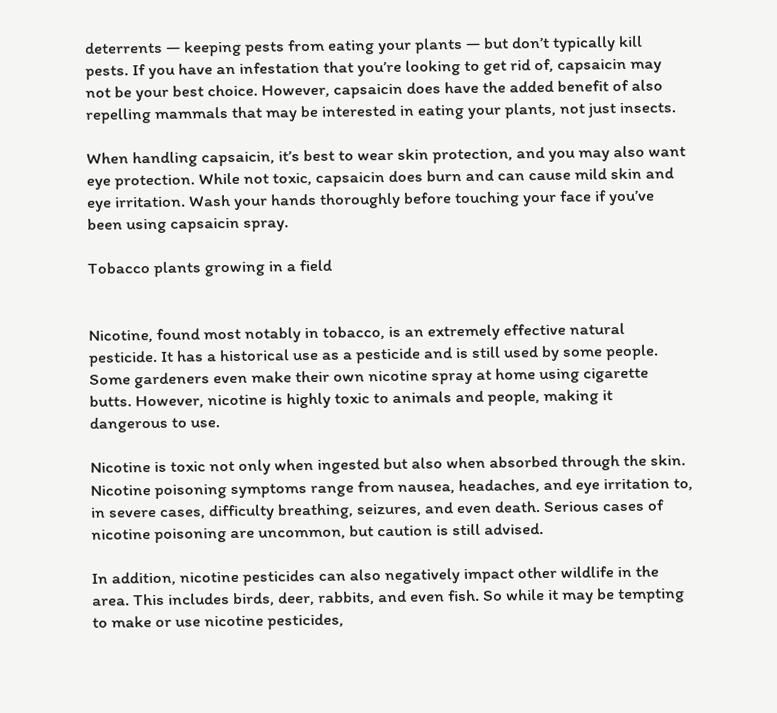deterrents — keeping pests from eating your plants — but don’t typically kill pests. If you have an infestation that you’re looking to get rid of, capsaicin may not be your best choice. However, capsaicin does have the added benefit of also repelling mammals that may be interested in eating your plants, not just insects.

When handling capsaicin, it’s best to wear skin protection, and you may also want eye protection. While not toxic, capsaicin does burn and can cause mild skin and eye irritation. Wash your hands thoroughly before touching your face if you’ve been using capsaicin spray.

Tobacco plants growing in a field


Nicotine, found most notably in tobacco, is an extremely effective natural pesticide. It has a historical use as a pesticide and is still used by some people. Some gardeners even make their own nicotine spray at home using cigarette butts. However, nicotine is highly toxic to animals and people, making it dangerous to use.

Nicotine is toxic not only when ingested but also when absorbed through the skin. Nicotine poisoning symptoms range from nausea, headaches, and eye irritation to, in severe cases, difficulty breathing, seizures, and even death. Serious cases of nicotine poisoning are uncommon, but caution is still advised.

In addition, nicotine pesticides can also negatively impact other wildlife in the area. This includes birds, deer, rabbits, and even fish. So while it may be tempting to make or use nicotine pesticides,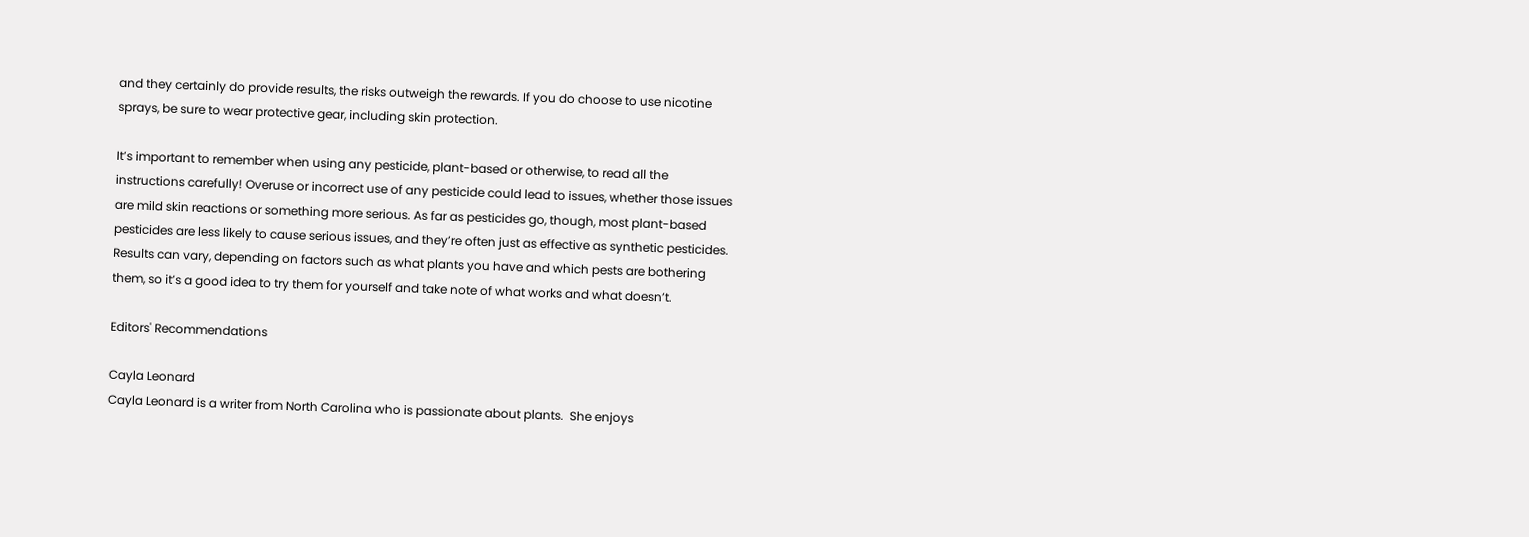and they certainly do provide results, the risks outweigh the rewards. If you do choose to use nicotine sprays, be sure to wear protective gear, including skin protection.

It’s important to remember when using any pesticide, plant-based or otherwise, to read all the instructions carefully! Overuse or incorrect use of any pesticide could lead to issues, whether those issues are mild skin reactions or something more serious. As far as pesticides go, though, most plant-based pesticides are less likely to cause serious issues, and they’re often just as effective as synthetic pesticides. Results can vary, depending on factors such as what plants you have and which pests are bothering them, so it’s a good idea to try them for yourself and take note of what works and what doesn’t.

Editors' Recommendations

Cayla Leonard
Cayla Leonard is a writer from North Carolina who is passionate about plants.  She enjoys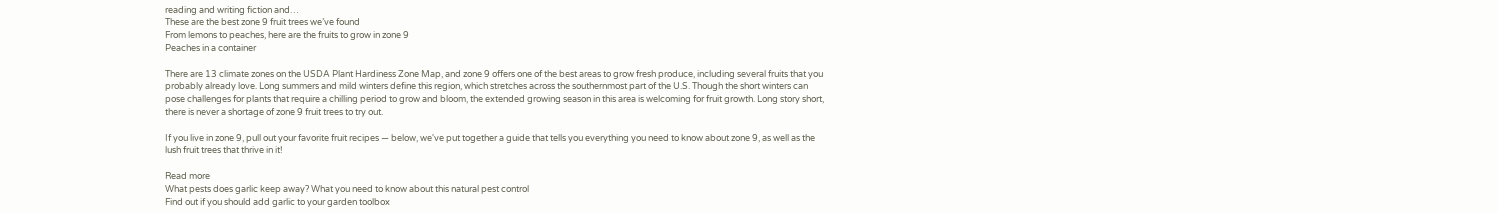reading and writing fiction and…
These are the best zone 9 fruit trees we’ve found
From lemons to peaches, here are the fruits to grow in zone 9
Peaches in a container

There are 13 climate zones on the USDA Plant Hardiness Zone Map, and zone 9 offers one of the best areas to grow fresh produce, including several fruits that you probably already love. Long summers and mild winters define this region, which stretches across the southernmost part of the U.S. Though the short winters can pose challenges for plants that require a chilling period to grow and bloom, the extended growing season in this area is welcoming for fruit growth. Long story short, there is never a shortage of zone 9 fruit trees to try out.

If you live in zone 9, pull out your favorite fruit recipes — below, we've put together a guide that tells you everything you need to know about zone 9, as well as the lush fruit trees that thrive in it!

Read more
What pests does garlic keep away? What you need to know about this natural pest control
Find out if you should add garlic to your garden toolbox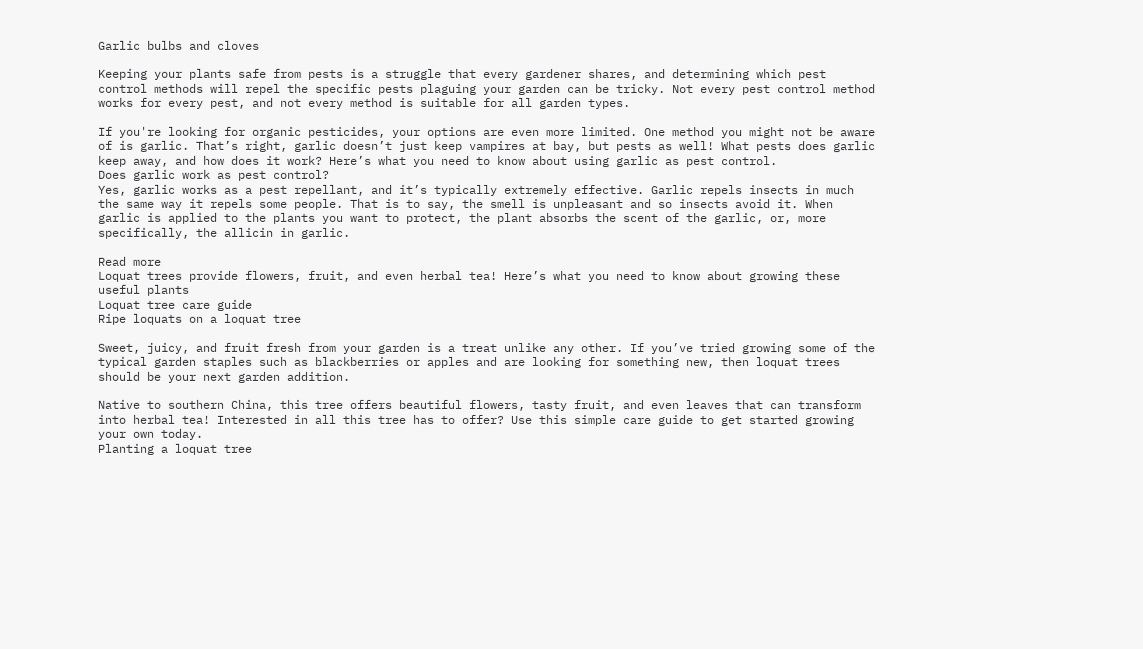Garlic bulbs and cloves

Keeping your plants safe from pests is a struggle that every gardener shares, and determining which pest control methods will repel the specific pests plaguing your garden can be tricky. Not every pest control method works for every pest, and not every method is suitable for all garden types.

If you're looking for organic pesticides, your options are even more limited. One method you might not be aware of is garlic. That’s right, garlic doesn’t just keep vampires at bay, but pests as well! What pests does garlic keep away, and how does it work? Here’s what you need to know about using garlic as pest control.
Does garlic work as pest control?
Yes, garlic works as a pest repellant, and it’s typically extremely effective. Garlic repels insects in much the same way it repels some people. That is to say, the smell is unpleasant and so insects avoid it. When garlic is applied to the plants you want to protect, the plant absorbs the scent of the garlic, or, more specifically, the allicin in garlic.

Read more
Loquat trees provide flowers, fruit, and even herbal tea! Here’s what you need to know about growing these useful plants
Loquat tree care guide
Ripe loquats on a loquat tree

Sweet, juicy, and fruit fresh from your garden is a treat unlike any other. If you’ve tried growing some of the typical garden staples such as blackberries or apples and are looking for something new, then loquat trees should be your next garden addition.

Native to southern China, this tree offers beautiful flowers, tasty fruit, and even leaves that can transform into herbal tea! Interested in all this tree has to offer? Use this simple care guide to get started growing your own today.
Planting a loquat tree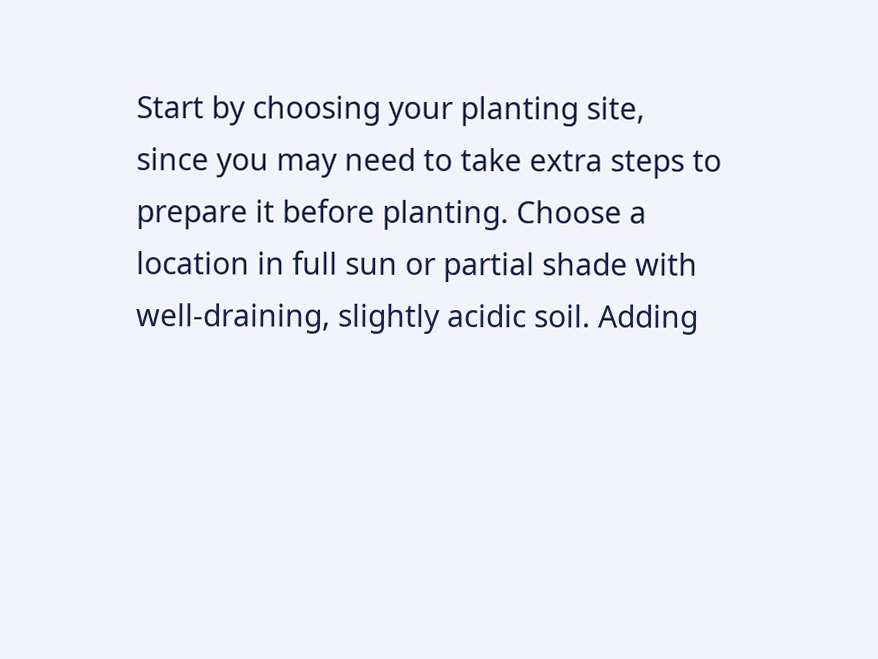Start by choosing your planting site, since you may need to take extra steps to prepare it before planting. Choose a location in full sun or partial shade with well-draining, slightly acidic soil. Adding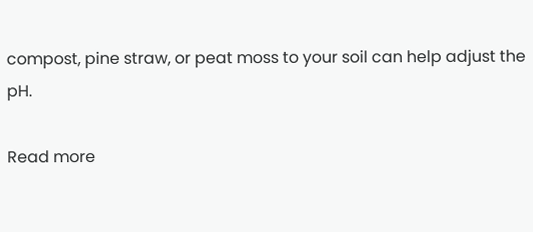compost, pine straw, or peat moss to your soil can help adjust the pH.

Read more